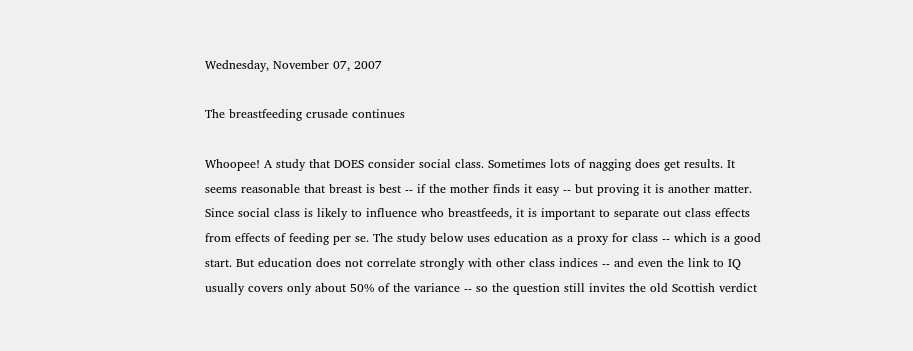Wednesday, November 07, 2007

The breastfeeding crusade continues

Whoopee! A study that DOES consider social class. Sometimes lots of nagging does get results. It seems reasonable that breast is best -- if the mother finds it easy -- but proving it is another matter. Since social class is likely to influence who breastfeeds, it is important to separate out class effects from effects of feeding per se. The study below uses education as a proxy for class -- which is a good start. But education does not correlate strongly with other class indices -- and even the link to IQ usually covers only about 50% of the variance -- so the question still invites the old Scottish verdict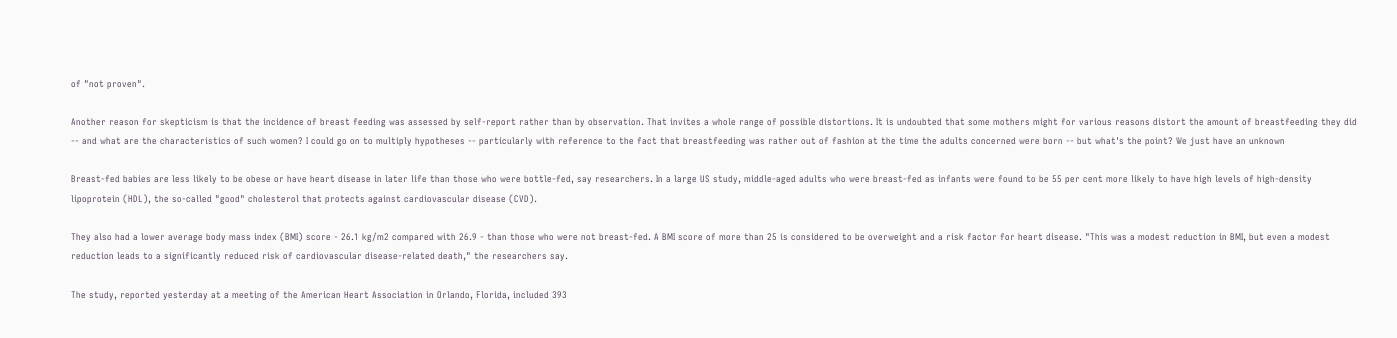of "not proven".

Another reason for skepticism is that the incidence of breast feeding was assessed by self-report rather than by observation. That invites a whole range of possible distortions. It is undoubted that some mothers might for various reasons distort the amount of breastfeeding they did -- and what are the characteristics of such women? I could go on to multiply hypotheses -- particularly with reference to the fact that breastfeeding was rather out of fashion at the time the adults concerned were born -- but what's the point? We just have an unknown

Breast-fed babies are less likely to be obese or have heart disease in later life than those who were bottle-fed, say researchers. In a large US study, middle-aged adults who were breast-fed as infants were found to be 55 per cent more likely to have high levels of high-density lipoprotein (HDL), the so-called "good" cholesterol that protects against cardiovascular disease (CVD).

They also had a lower average body mass index (BMI) score - 26.1 kg/m2 compared with 26.9 - than those who were not breast-fed. A BMI score of more than 25 is considered to be overweight and a risk factor for heart disease. "This was a modest reduction in BMI, but even a modest reduction leads to a significantly reduced risk of cardiovascular disease-related death," the researchers say.

The study, reported yesterday at a meeting of the American Heart Association in Orlando, Florida, included 393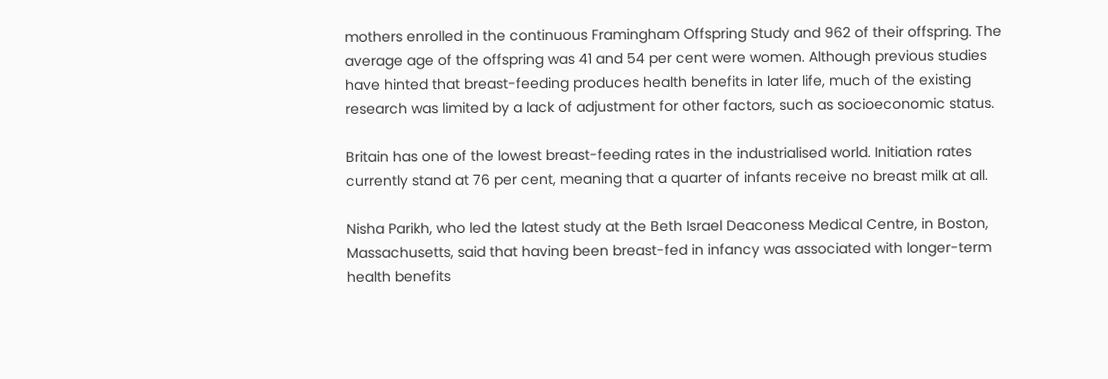mothers enrolled in the continuous Framingham Offspring Study and 962 of their offspring. The average age of the offspring was 41 and 54 per cent were women. Although previous studies have hinted that breast-feeding produces health benefits in later life, much of the existing research was limited by a lack of adjustment for other factors, such as socioeconomic status.

Britain has one of the lowest breast-feeding rates in the industrialised world. Initiation rates currently stand at 76 per cent, meaning that a quarter of infants receive no breast milk at all.

Nisha Parikh, who led the latest study at the Beth Israel Deaconess Medical Centre, in Boston, Massachusetts, said that having been breast-fed in infancy was associated with longer-term health benefits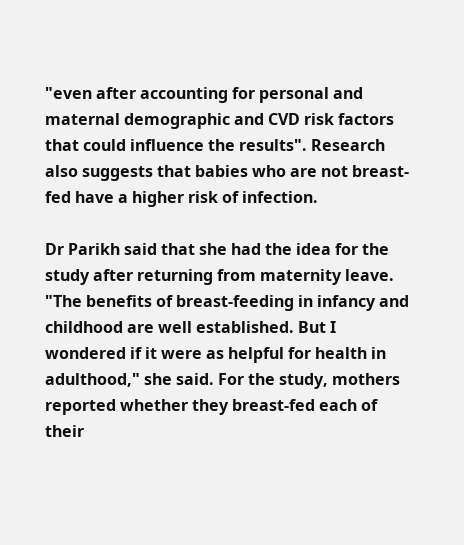"even after accounting for personal and maternal demographic and CVD risk factors that could influence the results". Research also suggests that babies who are not breast-fed have a higher risk of infection.

Dr Parikh said that she had the idea for the study after returning from maternity leave. "The benefits of breast-feeding in infancy and childhood are well established. But I wondered if it were as helpful for health in adulthood," she said. For the study, mothers reported whether they breast-fed each of their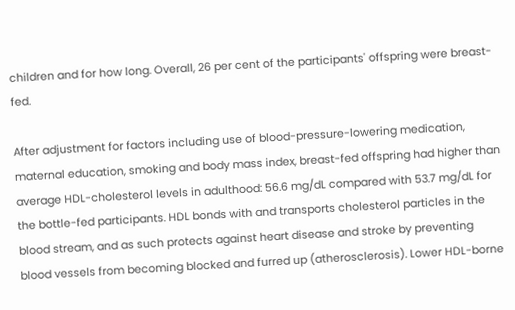children and for how long. Overall, 26 per cent of the participants' offspring were breast-fed.

After adjustment for factors including use of blood-pressure-lowering medication, maternal education, smoking and body mass index, breast-fed offspring had higher than average HDL-cholesterol levels in adulthood: 56.6 mg/dL compared with 53.7 mg/dL for the bottle-fed participants. HDL bonds with and transports cholesterol particles in the blood stream, and as such protects against heart disease and stroke by preventing blood vessels from becoming blocked and furred up (atherosclerosis). Lower HDL-borne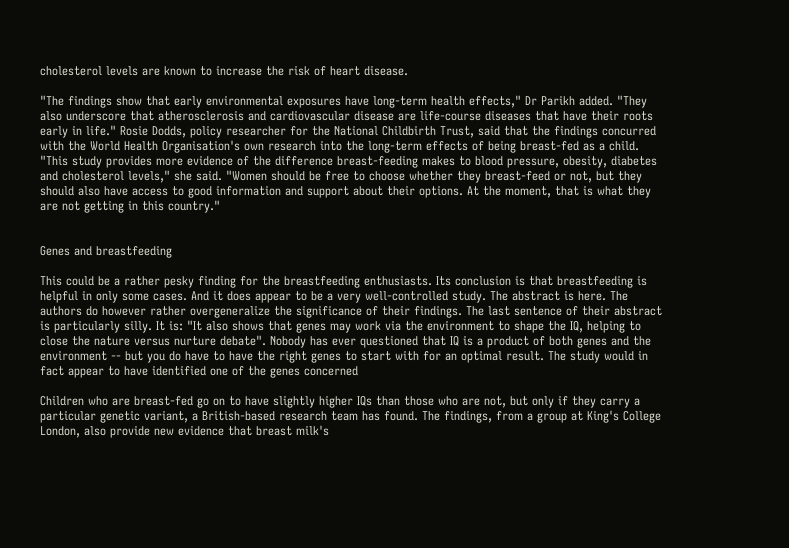cholesterol levels are known to increase the risk of heart disease.

"The findings show that early environmental exposures have long-term health effects," Dr Parikh added. "They also underscore that atherosclerosis and cardiovascular disease are life-course diseases that have their roots early in life." Rosie Dodds, policy researcher for the National Childbirth Trust, said that the findings concurred with the World Health Organisation's own research into the long-term effects of being breast-fed as a child. "This study provides more evidence of the difference breast-feeding makes to blood pressure, obesity, diabetes and cholesterol levels," she said. "Women should be free to choose whether they breast-feed or not, but they should also have access to good information and support about their options. At the moment, that is what they are not getting in this country."


Genes and breastfeeding

This could be a rather pesky finding for the breastfeeding enthusiasts. Its conclusion is that breastfeeding is helpful in only some cases. And it does appear to be a very well-controlled study. The abstract is here. The authors do however rather overgeneralize the significance of their findings. The last sentence of their abstract is particularly silly. It is: "It also shows that genes may work via the environment to shape the IQ, helping to close the nature versus nurture debate". Nobody has ever questioned that IQ is a product of both genes and the environment -- but you do have to have the right genes to start with for an optimal result. The study would in fact appear to have identified one of the genes concerned

Children who are breast-fed go on to have slightly higher IQs than those who are not, but only if they carry a particular genetic variant, a British-based research team has found. The findings, from a group at King's College London, also provide new evidence that breast milk's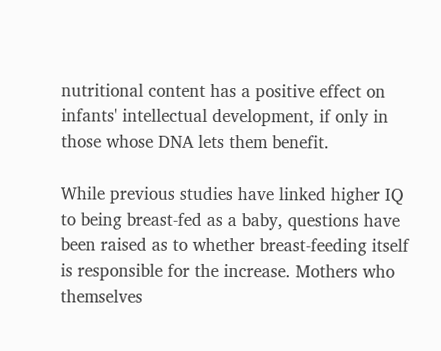nutritional content has a positive effect on infants' intellectual development, if only in those whose DNA lets them benefit.

While previous studies have linked higher IQ to being breast-fed as a baby, questions have been raised as to whether breast-feeding itself is responsible for the increase. Mothers who themselves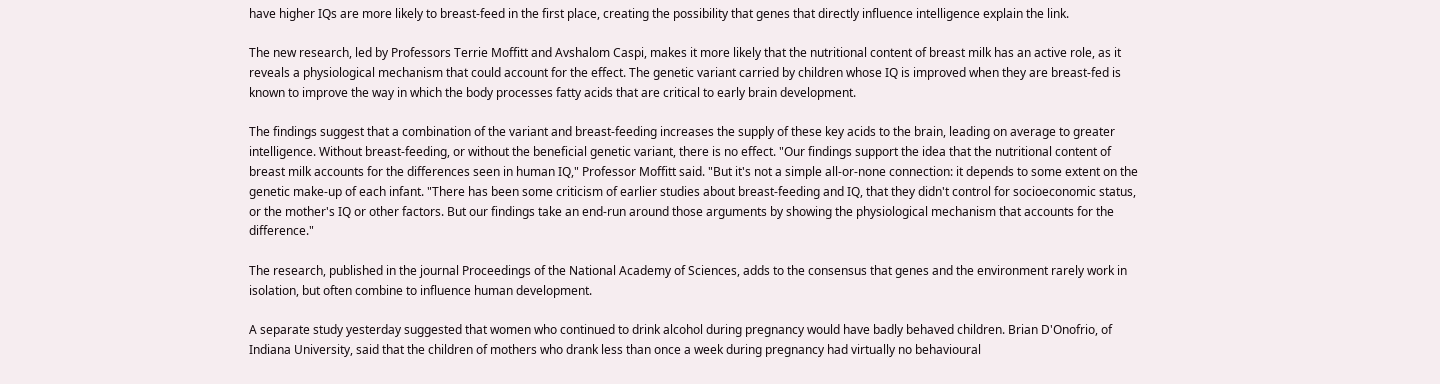have higher IQs are more likely to breast-feed in the first place, creating the possibility that genes that directly influence intelligence explain the link.

The new research, led by Professors Terrie Moffitt and Avshalom Caspi, makes it more likely that the nutritional content of breast milk has an active role, as it reveals a physiological mechanism that could account for the effect. The genetic variant carried by children whose IQ is improved when they are breast-fed is known to improve the way in which the body processes fatty acids that are critical to early brain development.

The findings suggest that a combination of the variant and breast-feeding increases the supply of these key acids to the brain, leading on average to greater intelligence. Without breast-feeding, or without the beneficial genetic variant, there is no effect. "Our findings support the idea that the nutritional content of breast milk accounts for the differences seen in human IQ," Professor Moffitt said. "But it's not a simple all-or-none connection: it depends to some extent on the genetic make-up of each infant. "There has been some criticism of earlier studies about breast-feeding and IQ, that they didn't control for socioeconomic status, or the mother's IQ or other factors. But our findings take an end-run around those arguments by showing the physiological mechanism that accounts for the difference."

The research, published in the journal Proceedings of the National Academy of Sciences, adds to the consensus that genes and the environment rarely work in isolation, but often combine to influence human development.

A separate study yesterday suggested that women who continued to drink alcohol during pregnancy would have badly behaved children. Brian D'Onofrio, of Indiana University, said that the children of mothers who drank less than once a week during pregnancy had virtually no behavioural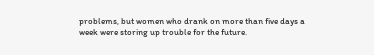problems, but women who drank on more than five days a week were storing up trouble for the future.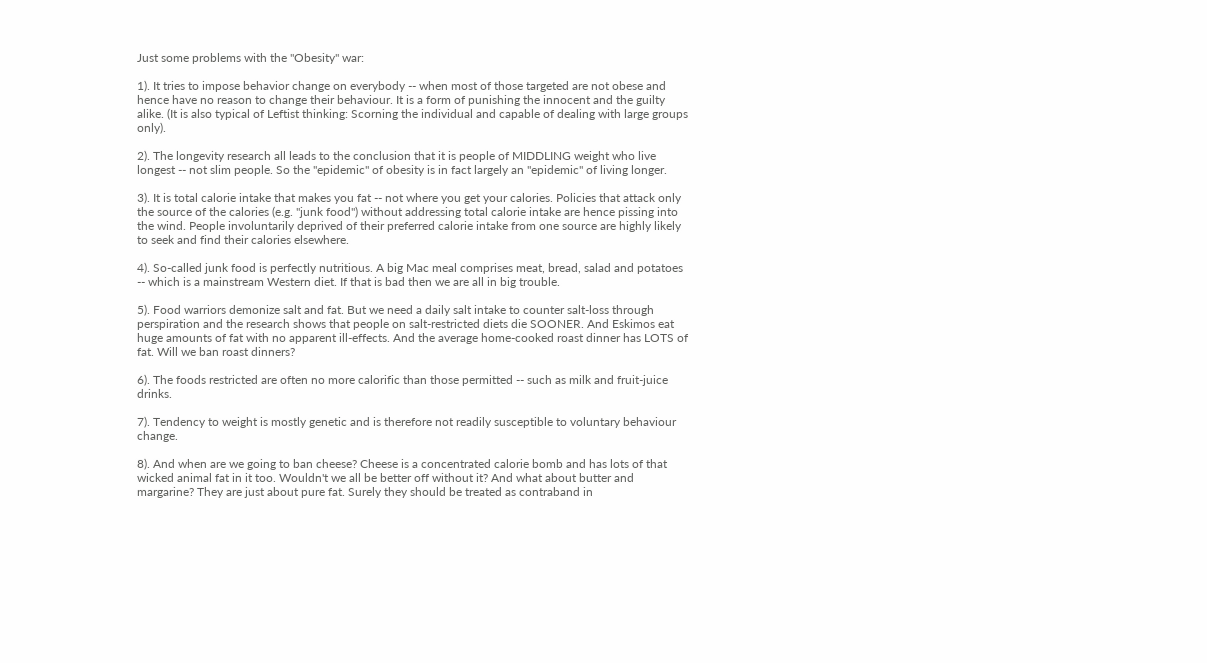Just some problems with the "Obesity" war:

1). It tries to impose behavior change on everybody -- when most of those targeted are not obese and hence have no reason to change their behaviour. It is a form of punishing the innocent and the guilty alike. (It is also typical of Leftist thinking: Scorning the individual and capable of dealing with large groups only).

2). The longevity research all leads to the conclusion that it is people of MIDDLING weight who live longest -- not slim people. So the "epidemic" of obesity is in fact largely an "epidemic" of living longer.

3). It is total calorie intake that makes you fat -- not where you get your calories. Policies that attack only the source of the calories (e.g. "junk food") without addressing total calorie intake are hence pissing into the wind. People involuntarily deprived of their preferred calorie intake from one source are highly likely to seek and find their calories elsewhere.

4). So-called junk food is perfectly nutritious. A big Mac meal comprises meat, bread, salad and potatoes -- which is a mainstream Western diet. If that is bad then we are all in big trouble.

5). Food warriors demonize salt and fat. But we need a daily salt intake to counter salt-loss through perspiration and the research shows that people on salt-restricted diets die SOONER. And Eskimos eat huge amounts of fat with no apparent ill-effects. And the average home-cooked roast dinner has LOTS of fat. Will we ban roast dinners?

6). The foods restricted are often no more calorific than those permitted -- such as milk and fruit-juice drinks.

7). Tendency to weight is mostly genetic and is therefore not readily susceptible to voluntary behaviour change.

8). And when are we going to ban cheese? Cheese is a concentrated calorie bomb and has lots of that wicked animal fat in it too. Wouldn't we all be better off without it? And what about butter and margarine? They are just about pure fat. Surely they should be treated as contraband in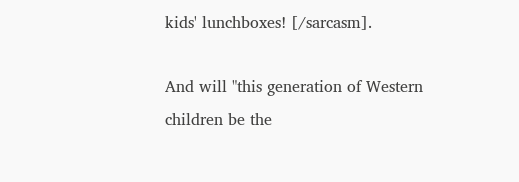kids' lunchboxes! [/sarcasm].

And will "this generation of Western children be the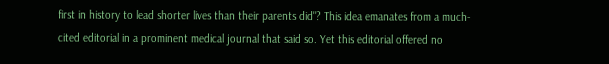first in history to lead shorter lives than their parents did"? This idea emanates from a much-cited editorial in a prominent medical journal that said so. Yet this editorial offered no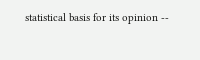statistical basis for its opinion --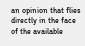an opinion that flies directly in the face of the available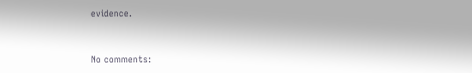evidence.


No comments: